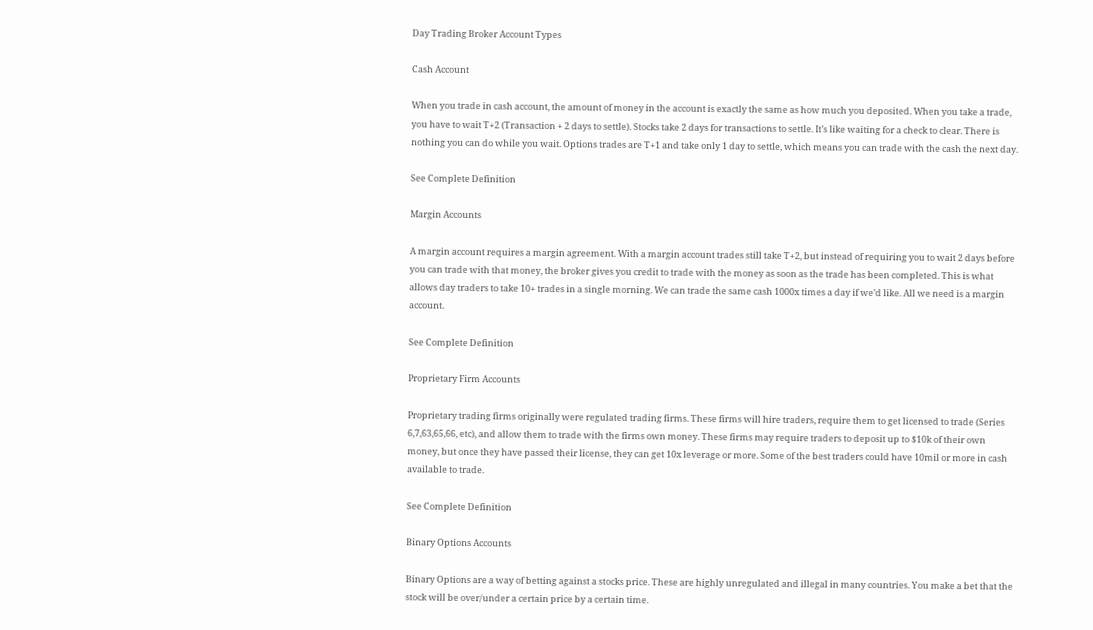Day Trading Broker Account Types

Cash Account

When you trade in cash account, the amount of money in the account is exactly the same as how much you deposited. When you take a trade, you have to wait T+2 (Transaction + 2 days to settle). Stocks take 2 days for transactions to settle. It’s like waiting for a check to clear. There is nothing you can do while you wait. Options trades are T+1 and take only 1 day to settle, which means you can trade with the cash the next day.

See Complete Definition

Margin Accounts

A margin account requires a margin agreement. With a margin account trades still take T+2, but instead of requiring you to wait 2 days before you can trade with that money, the broker gives you credit to trade with the money as soon as the trade has been completed. This is what allows day traders to take 10+ trades in a single morning. We can trade the same cash 1000x times a day if we’d like. All we need is a margin account.

See Complete Definition

Proprietary Firm Accounts

Proprietary trading firms originally were regulated trading firms. These firms will hire traders, require them to get licensed to trade (Series 6,7,63,65,66, etc), and allow them to trade with the firms own money. These firms may require traders to deposit up to $10k of their own money, but once they have passed their license, they can get 10x leverage or more. Some of the best traders could have 10mil or more in cash available to trade.

See Complete Definition

Binary Options Accounts

Binary Options are a way of betting against a stocks price. These are highly unregulated and illegal in many countries. You make a bet that the stock will be over/under a certain price by a certain time.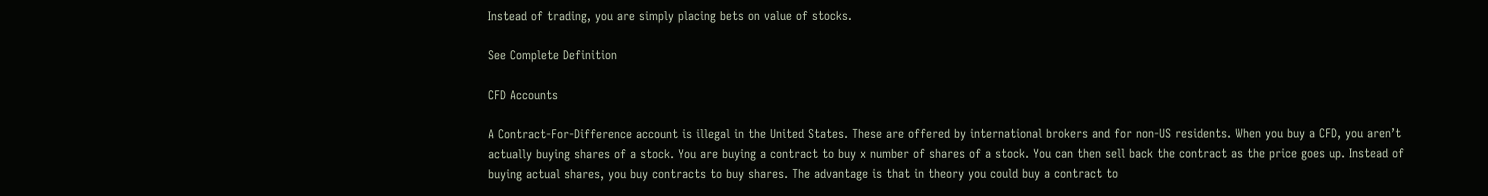Instead of trading, you are simply placing bets on value of stocks.

See Complete Definition

CFD Accounts

A Contract-For-Difference account is illegal in the United States. These are offered by international brokers and for non-US residents. When you buy a CFD, you aren’t actually buying shares of a stock. You are buying a contract to buy x number of shares of a stock. You can then sell back the contract as the price goes up. Instead of buying actual shares, you buy contracts to buy shares. The advantage is that in theory you could buy a contract to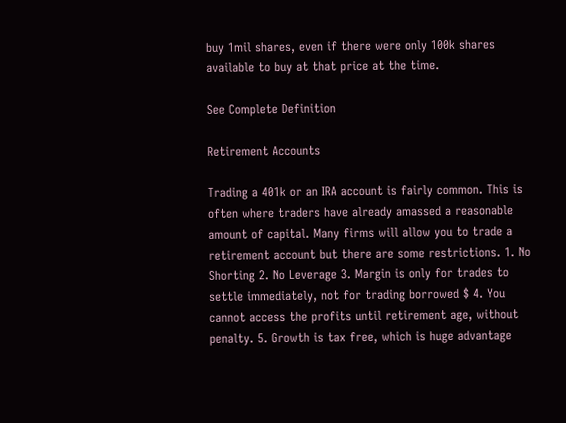buy 1mil shares, even if there were only 100k shares available to buy at that price at the time.

See Complete Definition

Retirement Accounts

Trading a 401k or an IRA account is fairly common. This is often where traders have already amassed a reasonable amount of capital. Many firms will allow you to trade a retirement account but there are some restrictions. 1. No Shorting 2. No Leverage 3. Margin is only for trades to settle immediately, not for trading borrowed $ 4. You cannot access the profits until retirement age, without penalty. 5. Growth is tax free, which is huge advantage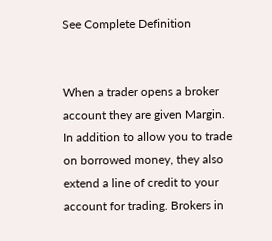See Complete Definition


When a trader opens a broker account they are given Margin. In addition to allow you to trade on borrowed money, they also extend a line of credit to your account for trading. Brokers in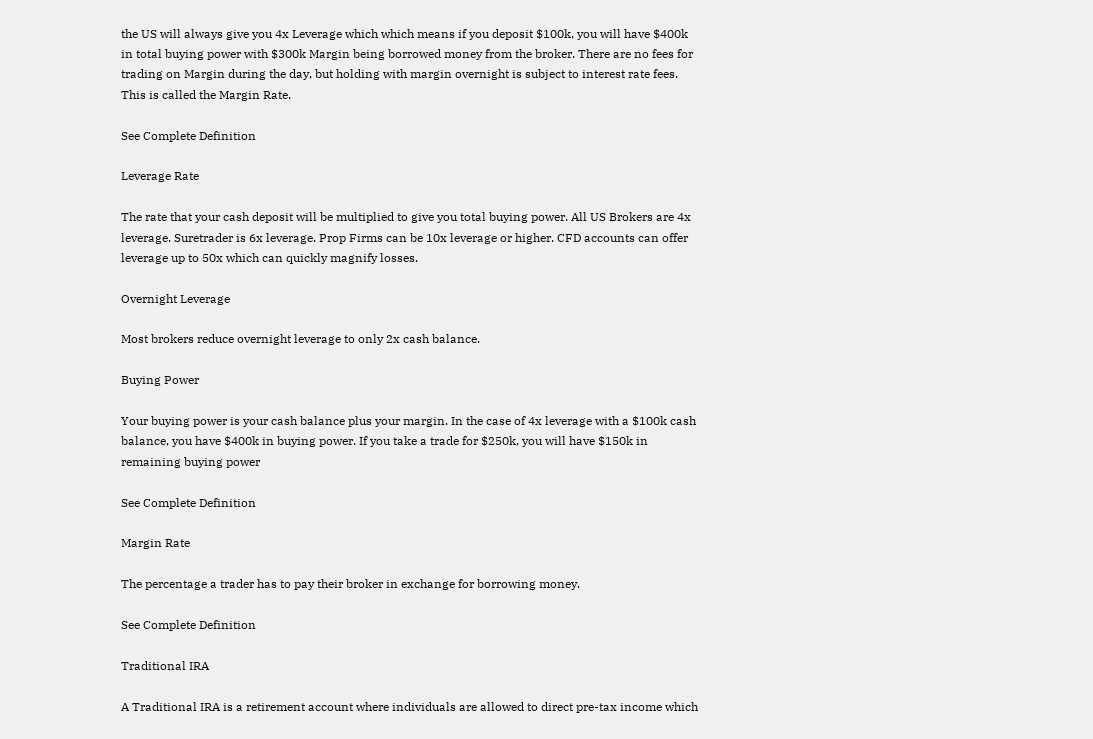the US will always give you 4x Leverage which which means if you deposit $100k, you will have $400k in total buying power with $300k Margin being borrowed money from the broker. There are no fees for trading on Margin during the day, but holding with margin overnight is subject to interest rate fees. This is called the Margin Rate.

See Complete Definition

Leverage Rate

The rate that your cash deposit will be multiplied to give you total buying power. All US Brokers are 4x leverage. Suretrader is 6x leverage. Prop Firms can be 10x leverage or higher. CFD accounts can offer leverage up to 50x which can quickly magnify losses.

Overnight Leverage

Most brokers reduce overnight leverage to only 2x cash balance.

Buying Power

Your buying power is your cash balance plus your margin. In the case of 4x leverage with a $100k cash balance, you have $400k in buying power. If you take a trade for $250k, you will have $150k in remaining buying power

See Complete Definition

Margin Rate

The percentage a trader has to pay their broker in exchange for borrowing money.

See Complete Definition

Traditional IRA

A Traditional IRA is a retirement account where individuals are allowed to direct pre-tax income which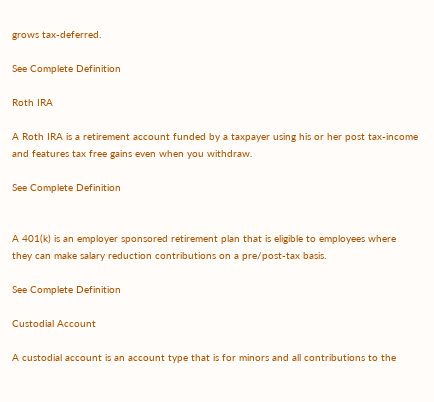grows tax-deferred.

See Complete Definition

Roth IRA

A Roth IRA is a retirement account funded by a taxpayer using his or her post tax-income and features tax free gains even when you withdraw.

See Complete Definition


A 401(k) is an employer sponsored retirement plan that is eligible to employees where they can make salary reduction contributions on a pre/post-tax basis.

See Complete Definition

Custodial Account

A custodial account is an account type that is for minors and all contributions to the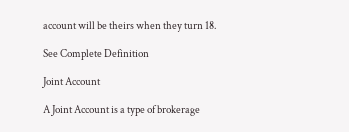account will be theirs when they turn 18.

See Complete Definition

Joint Account

A Joint Account is a type of brokerage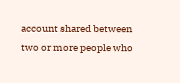account shared between two or more people who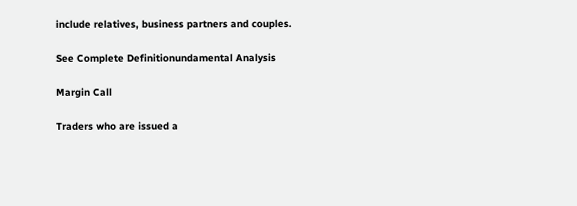include relatives, business partners and couples.

See Complete Definitionundamental Analysis

Margin Call

Traders who are issued a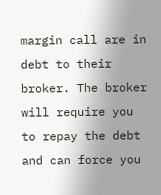margin call are in debt to their broker. The broker will require you to repay the debt and can force you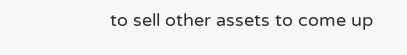to sell other assets to come up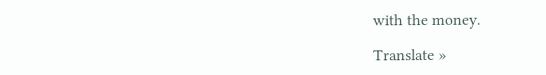with the money.

Translate »